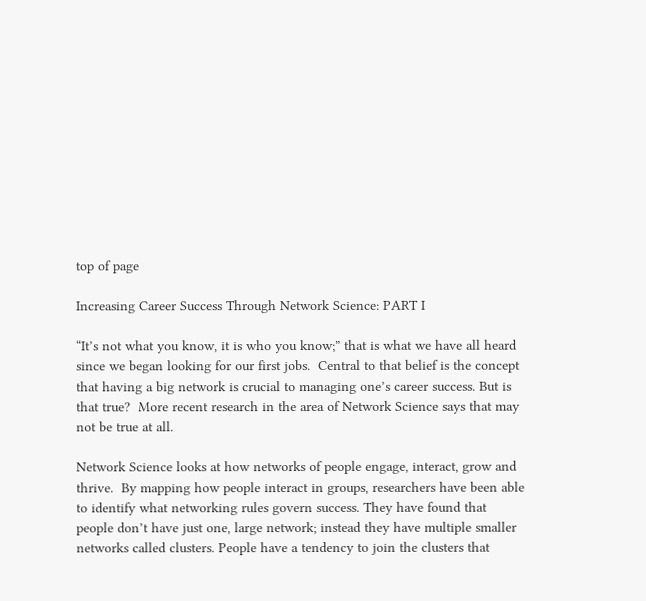top of page

Increasing Career Success Through Network Science: PART I

“It’s not what you know, it is who you know;” that is what we have all heard since we began looking for our first jobs.  Central to that belief is the concept that having a big network is crucial to managing one’s career success. But is that true?  More recent research in the area of Network Science says that may not be true at all.

Network Science looks at how networks of people engage, interact, grow and thrive.  By mapping how people interact in groups, researchers have been able to identify what networking rules govern success. They have found that people don’t have just one, large network; instead they have multiple smaller networks called clusters. People have a tendency to join the clusters that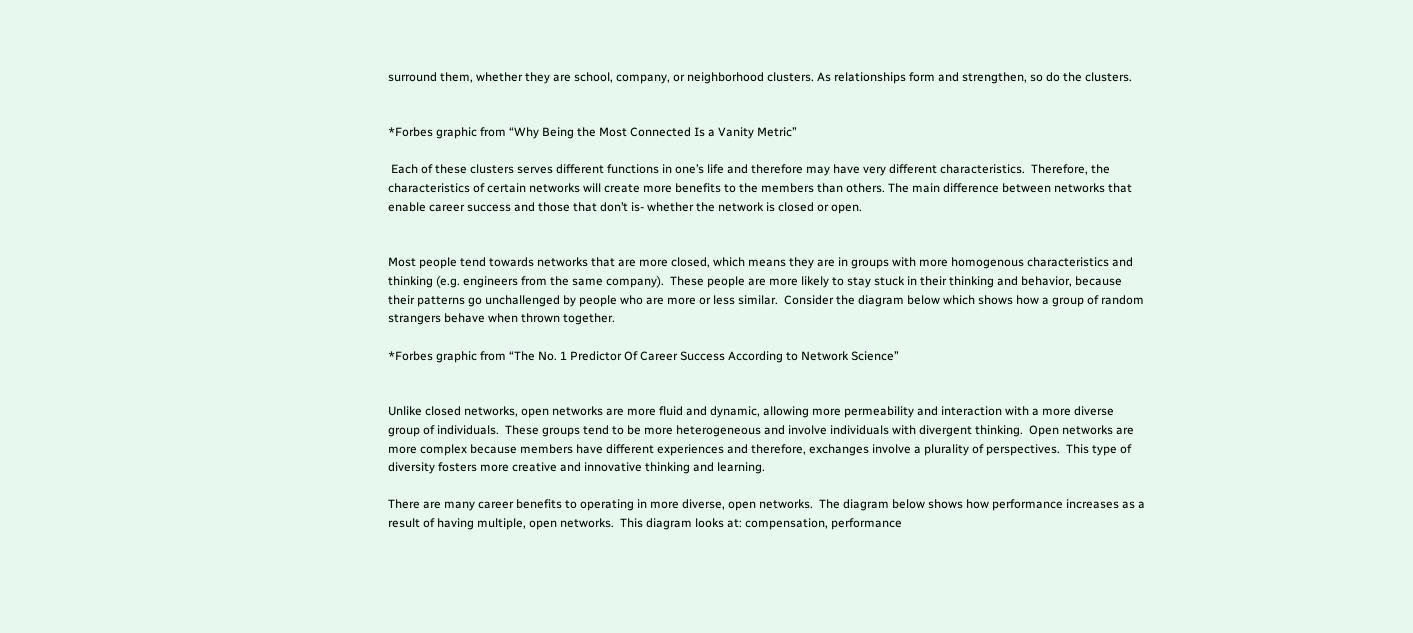surround them, whether they are school, company, or neighborhood clusters. As relationships form and strengthen, so do the clusters.


*Forbes graphic from “Why Being the Most Connected Is a Vanity Metric”

 Each of these clusters serves different functions in one’s life and therefore may have very different characteristics.  Therefore, the characteristics of certain networks will create more benefits to the members than others. The main difference between networks that enable career success and those that don’t is- whether the network is closed or open.


Most people tend towards networks that are more closed, which means they are in groups with more homogenous characteristics and thinking (e.g. engineers from the same company).  These people are more likely to stay stuck in their thinking and behavior, because their patterns go unchallenged by people who are more or less similar.  Consider the diagram below which shows how a group of random strangers behave when thrown together.

*Forbes graphic from “The No. 1 Predictor Of Career Success According to Network Science”


Unlike closed networks, open networks are more fluid and dynamic, allowing more permeability and interaction with a more diverse group of individuals.  These groups tend to be more heterogeneous and involve individuals with divergent thinking.  Open networks are more complex because members have different experiences and therefore, exchanges involve a plurality of perspectives.  This type of diversity fosters more creative and innovative thinking and learning.

There are many career benefits to operating in more diverse, open networks.  The diagram below shows how performance increases as a result of having multiple, open networks.  This diagram looks at: compensation, performance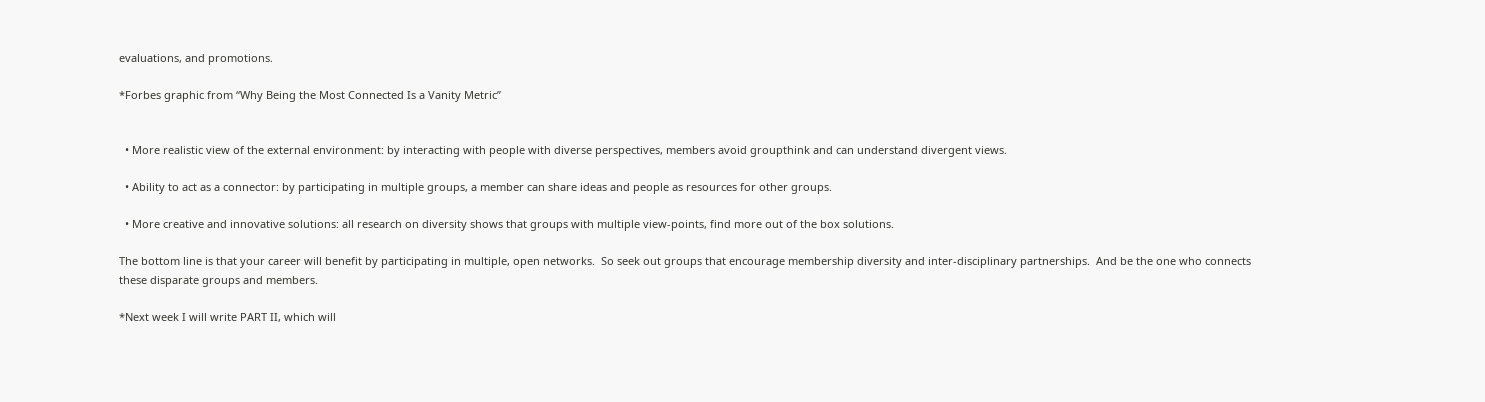evaluations, and promotions.

*Forbes graphic from “Why Being the Most Connected Is a Vanity Metric”


  • More realistic view of the external environment: by interacting with people with diverse perspectives, members avoid groupthink and can understand divergent views.

  • Ability to act as a connector: by participating in multiple groups, a member can share ideas and people as resources for other groups.

  • More creative and innovative solutions: all research on diversity shows that groups with multiple view-points, find more out of the box solutions.

The bottom line is that your career will benefit by participating in multiple, open networks.  So seek out groups that encourage membership diversity and inter-disciplinary partnerships.  And be the one who connects these disparate groups and members.

*Next week I will write PART II, which will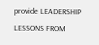provide LEADERSHIP LESSONS FROM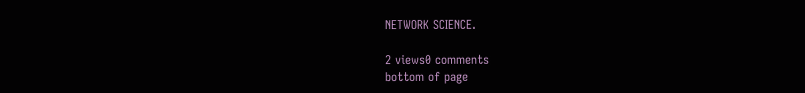NETWORK SCIENCE.

2 views0 comments
bottom of page